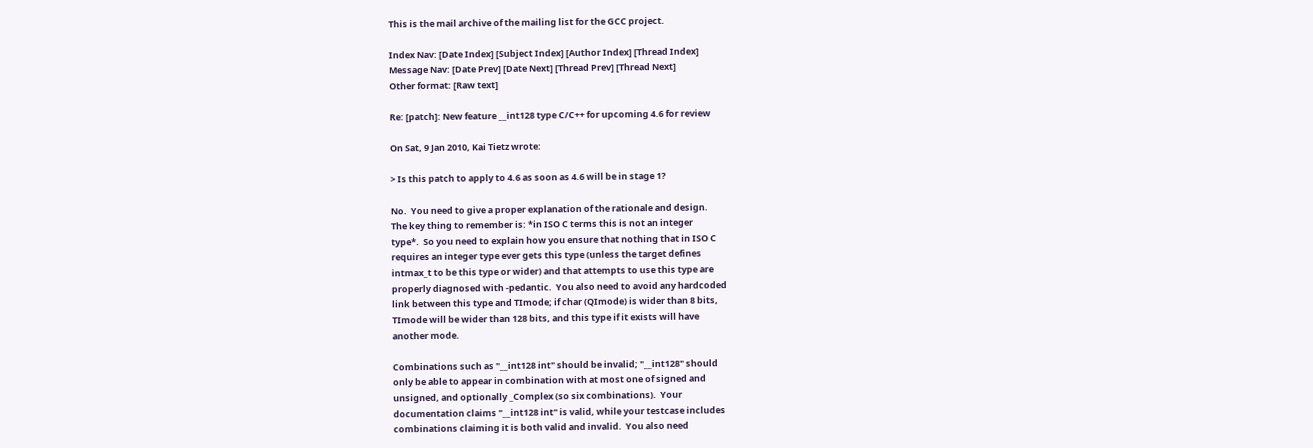This is the mail archive of the mailing list for the GCC project.

Index Nav: [Date Index] [Subject Index] [Author Index] [Thread Index]
Message Nav: [Date Prev] [Date Next] [Thread Prev] [Thread Next]
Other format: [Raw text]

Re: [patch]: New feature __int128 type C/C++ for upcoming 4.6 for review

On Sat, 9 Jan 2010, Kai Tietz wrote:

> Is this patch to apply to 4.6 as soon as 4.6 will be in stage 1?

No.  You need to give a proper explanation of the rationale and design.
The key thing to remember is: *in ISO C terms this is not an integer
type*.  So you need to explain how you ensure that nothing that in ISO C
requires an integer type ever gets this type (unless the target defines
intmax_t to be this type or wider) and that attempts to use this type are
properly diagnosed with -pedantic.  You also need to avoid any hardcoded
link between this type and TImode; if char (QImode) is wider than 8 bits,
TImode will be wider than 128 bits, and this type if it exists will have
another mode.

Combinations such as "__int128 int" should be invalid; "__int128" should
only be able to appear in combination with at most one of signed and
unsigned, and optionally _Complex (so six combinations).  Your
documentation claims "__int128 int" is valid, while your testcase includes
combinations claiming it is both valid and invalid.  You also need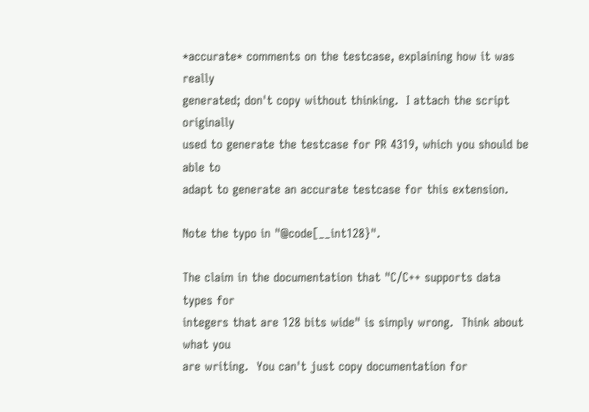*accurate* comments on the testcase, explaining how it was really
generated; don't copy without thinking.  I attach the script originally
used to generate the testcase for PR 4319, which you should be able to
adapt to generate an accurate testcase for this extension.

Note the typo in "@code[__int128}".

The claim in the documentation that "C/C++ supports data types for
integers that are 128 bits wide" is simply wrong.  Think about what you
are writing.  You can't just copy documentation for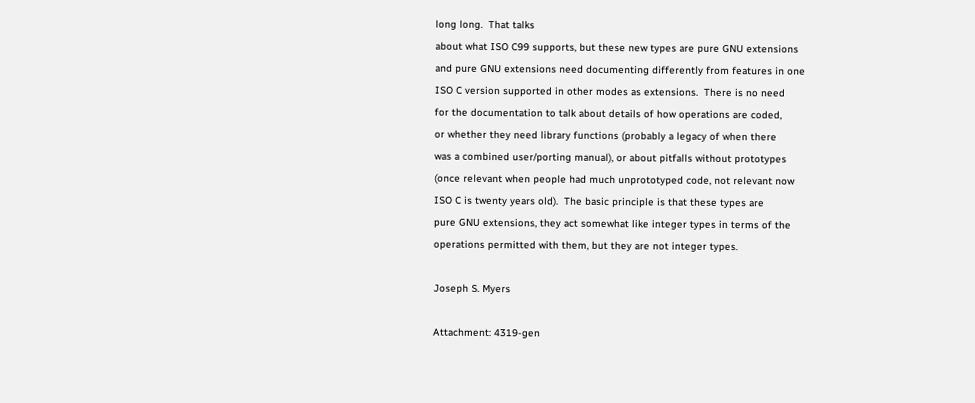long long.  That talks
about what ISO C99 supports, but these new types are pure GNU extensions
and pure GNU extensions need documenting differently from features in one
ISO C version supported in other modes as extensions.  There is no need
for the documentation to talk about details of how operations are coded,
or whether they need library functions (probably a legacy of when there
was a combined user/porting manual), or about pitfalls without prototypes
(once relevant when people had much unprototyped code, not relevant now
ISO C is twenty years old).  The basic principle is that these types are
pure GNU extensions, they act somewhat like integer types in terms of the
operations permitted with them, but they are not integer types.

Joseph S. Myers

Attachment: 4319-gen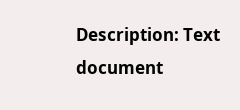Description: Text document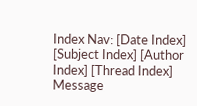Index Nav: [Date Index] [Subject Index] [Author Index] [Thread Index]
Message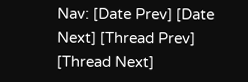Nav: [Date Prev] [Date Next] [Thread Prev] [Thread Next]